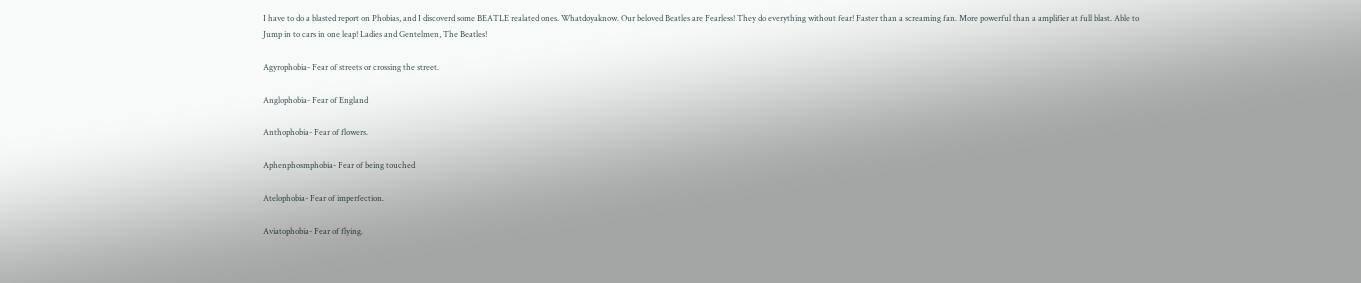I have to do a blasted report on Phobias, and I discoverd some BEATLE realated ones. Whatdoyaknow. Our beloved Beatles are Fearless! They do everything without fear! Faster than a screaming fan. More powerful than a amplifier at full blast. Able to Jump in to cars in one leap! Ladies and Gentelmen, The Beatles!

Agyrophobia- Fear of streets or crossing the street.

Anglophobia- Fear of England

Anthophobia- Fear of flowers.

Aphenphosmphobia- Fear of being touched

Atelophobia- Fear of imperfection.

Aviatophobia- Fear of flying.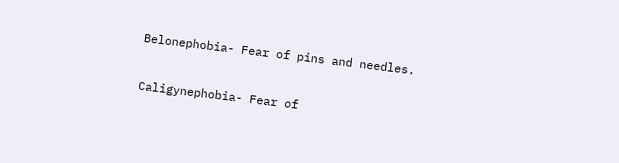Belonephobia- Fear of pins and needles.

Caligynephobia- Fear of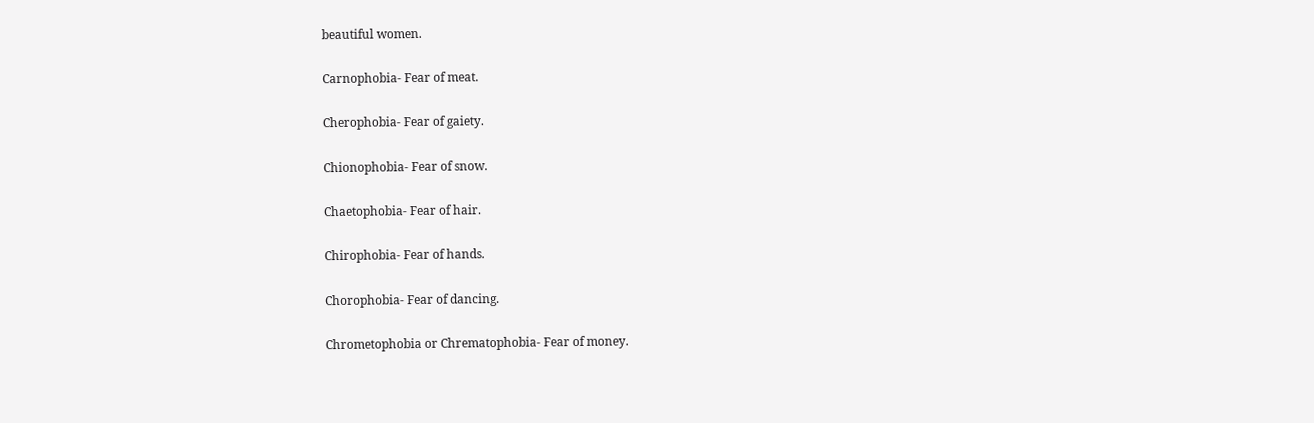beautiful women.

Carnophobia- Fear of meat.

Cherophobia- Fear of gaiety.

Chionophobia- Fear of snow.

Chaetophobia- Fear of hair.

Chirophobia- Fear of hands.

Chorophobia- Fear of dancing.

Chrometophobia or Chrematophobia- Fear of money.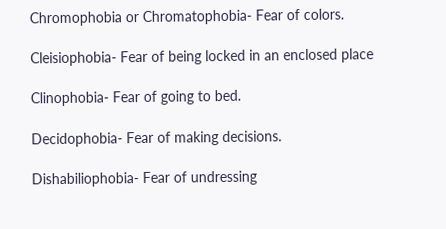Chromophobia or Chromatophobia- Fear of colors.

Cleisiophobia- Fear of being locked in an enclosed place

Clinophobia- Fear of going to bed.

Decidophobia- Fear of making decisions.

Dishabiliophobia- Fear of undressing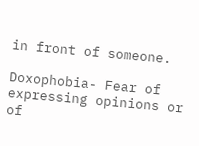in front of someone.

Doxophobia- Fear of expressing opinions or of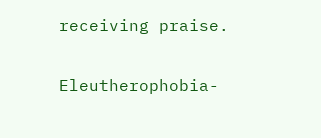receiving praise.

Eleutherophobia-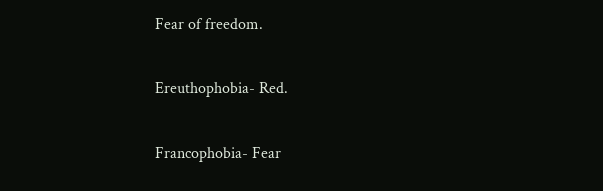Fear of freedom.

Ereuthophobia- Red.

Francophobia- Fear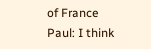of France
Paul: I think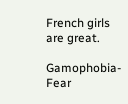French girls are great.

Gamophobia- Fear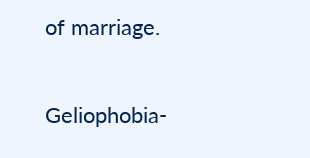of marriage.

Geliophobia-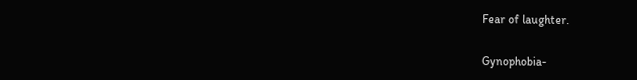Fear of laughter.

Gynophobia-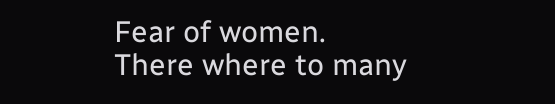Fear of women.
There where to many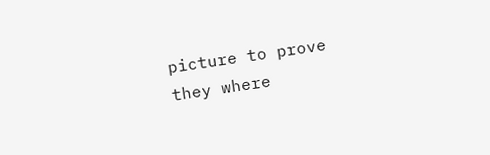picture to prove they where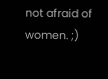not afraid of women. ;)